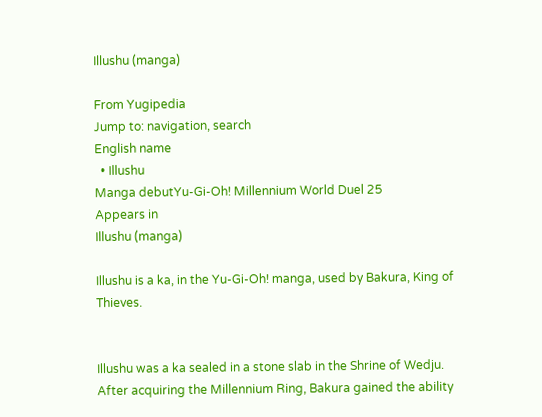Illushu (manga)

From Yugipedia
Jump to: navigation, search
English name
  • Illushu
Manga debutYu-Gi-Oh! Millennium World Duel 25
Appears in
Illushu (manga)

Illushu is a ka, in the Yu-Gi-Oh! manga, used by Bakura, King of Thieves.


Illushu was a ka sealed in a stone slab in the Shrine of Wedju. After acquiring the Millennium Ring, Bakura gained the ability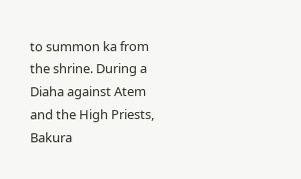to summon ka from the shrine. During a Diaha against Atem and the High Priests, Bakura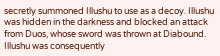secretly summoned Illushu to use as a decoy. Illushu was hidden in the darkness and blocked an attack from Duos, whose sword was thrown at Diabound. Illushu was consequently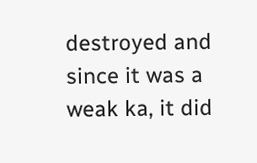destroyed and since it was a weak ka, it did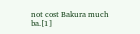not cost Bakura much ba.[1]